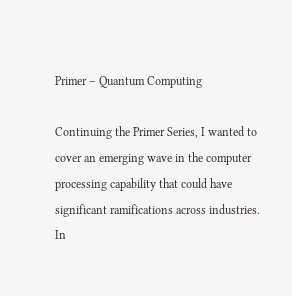Primer – Quantum Computing

Continuing the Primer Series, I wanted to cover an emerging wave in the computer processing capability that could have significant ramifications across industries. In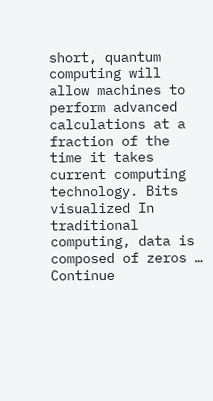short, quantum computing will allow machines to perform advanced calculations at a fraction of the time it takes current computing technology. Bits visualized In traditional computing, data is composed of zeros … Continue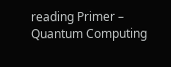reading Primer – Quantum Computing